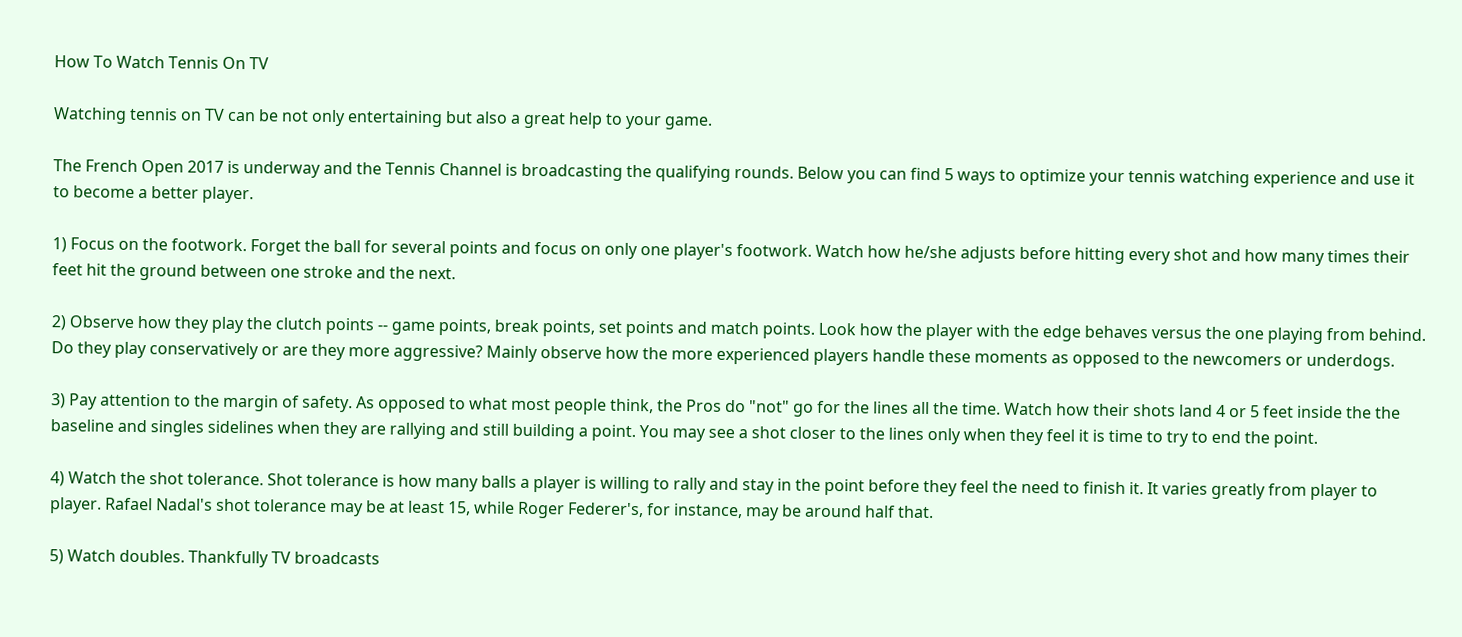How To Watch Tennis On TV

Watching tennis on TV can be not only entertaining but also a great help to your game.

The French Open 2017 is underway and the Tennis Channel is broadcasting the qualifying rounds. Below you can find 5 ways to optimize your tennis watching experience and use it to become a better player.

1) Focus on the footwork. Forget the ball for several points and focus on only one player's footwork. Watch how he/she adjusts before hitting every shot and how many times their feet hit the ground between one stroke and the next.

2) Observe how they play the clutch points -- game points, break points, set points and match points. Look how the player with the edge behaves versus the one playing from behind. Do they play conservatively or are they more aggressive? Mainly observe how the more experienced players handle these moments as opposed to the newcomers or underdogs.

3) Pay attention to the margin of safety. As opposed to what most people think, the Pros do "not" go for the lines all the time. Watch how their shots land 4 or 5 feet inside the the baseline and singles sidelines when they are rallying and still building a point. You may see a shot closer to the lines only when they feel it is time to try to end the point.

4) Watch the shot tolerance. Shot tolerance is how many balls a player is willing to rally and stay in the point before they feel the need to finish it. It varies greatly from player to player. Rafael Nadal's shot tolerance may be at least 15, while Roger Federer's, for instance, may be around half that.

5) Watch doubles. Thankfully TV broadcasts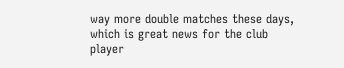way more double matches these days, which is great news for the club player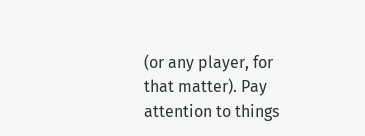(or any player, for that matter). Pay attention to things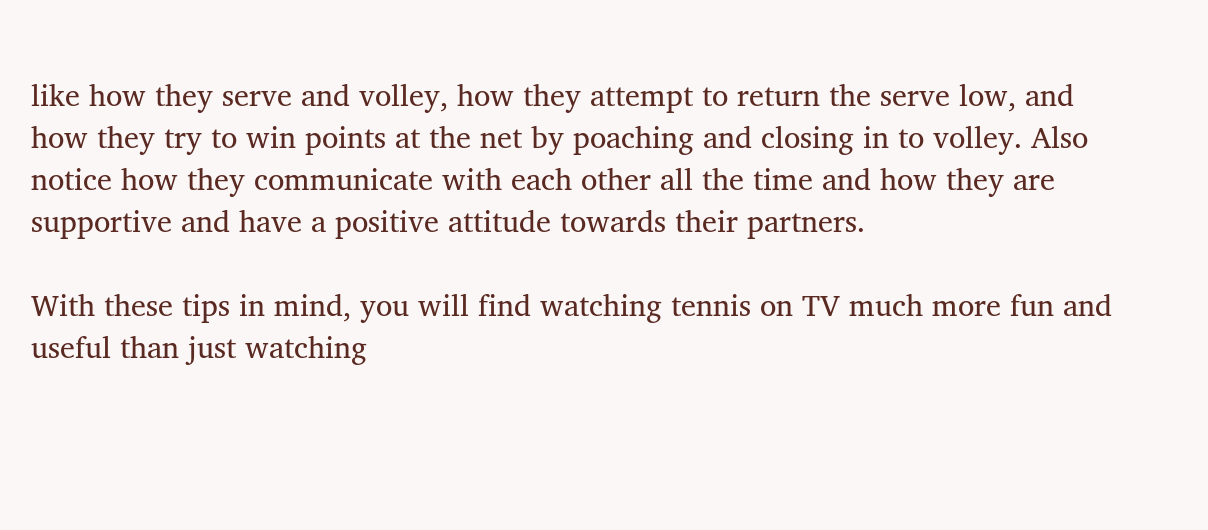like how they serve and volley, how they attempt to return the serve low, and how they try to win points at the net by poaching and closing in to volley. Also notice how they communicate with each other all the time and how they are supportive and have a positive attitude towards their partners.

With these tips in mind, you will find watching tennis on TV much more fun and useful than just watching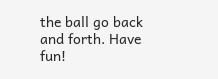the ball go back and forth. Have fun!